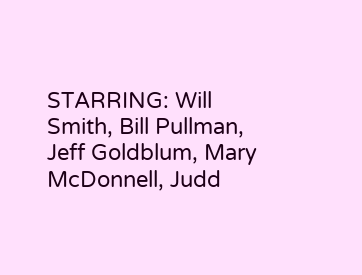STARRING: Will Smith, Bill Pullman, Jeff Goldblum, Mary McDonnell, Judd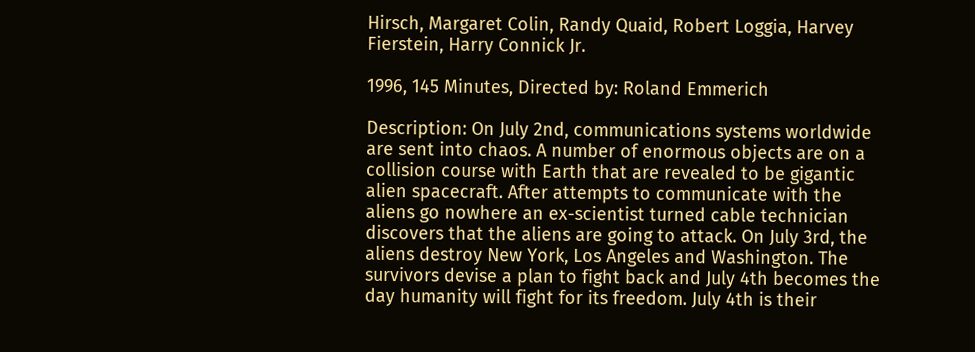Hirsch, Margaret Colin, Randy Quaid, Robert Loggia, Harvey Fierstein, Harry Connick Jr.

1996, 145 Minutes, Directed by: Roland Emmerich

Description: On July 2nd, communications systems worldwide are sent into chaos. A number of enormous objects are on a collision course with Earth that are revealed to be gigantic alien spacecraft. After attempts to communicate with the aliens go nowhere an ex-scientist turned cable technician discovers that the aliens are going to attack. On July 3rd, the aliens destroy New York, Los Angeles and Washington. The survivors devise a plan to fight back and July 4th becomes the day humanity will fight for its freedom. July 4th is their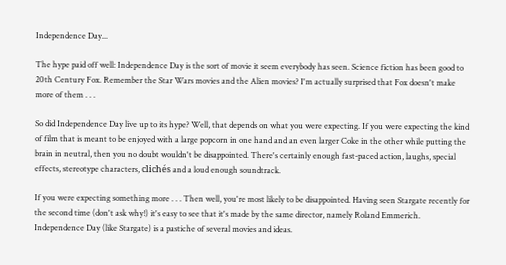Independence Day...

The hype paid off well: Independence Day is the sort of movie it seem everybody has seen. Science fiction has been good to 20th Century Fox. Remember the Star Wars movies and the Alien movies? I'm actually surprised that Fox doesn't make more of them . . .

So did Independence Day live up to its hype? Well, that depends on what you were expecting. If you were expecting the kind of film that is meant to be enjoyed with a large popcorn in one hand and an even larger Coke in the other while putting the brain in neutral, then you no doubt wouldn't be disappointed. There's certainly enough fast-paced action, laughs, special effects, stereotype characters, clichés and a loud enough soundtrack.

If you were expecting something more . . . Then well, you're most likely to be disappointed. Having seen Stargate recently for the second time (don't ask why!) it's easy to see that it's made by the same director, namely Roland Emmerich. Independence Day (like Stargate) is a pastiche of several movies and ideas.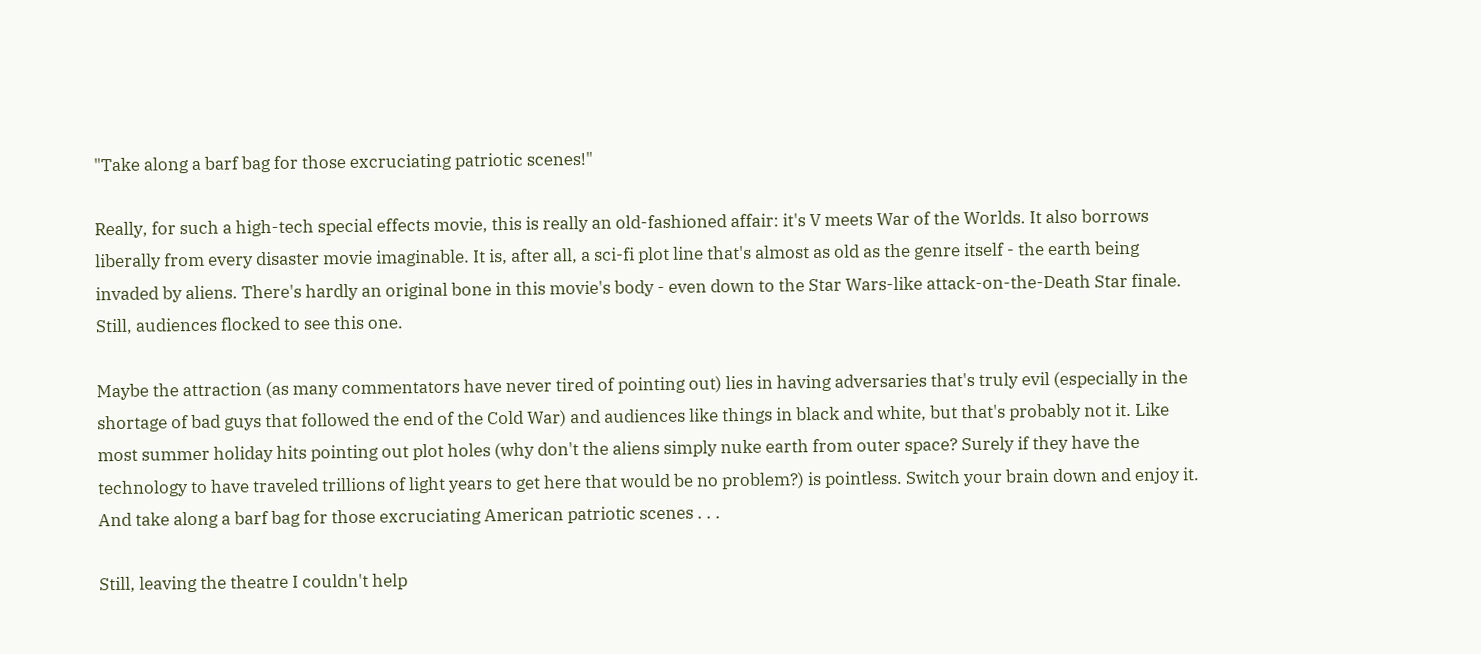"Take along a barf bag for those excruciating patriotic scenes!"

Really, for such a high-tech special effects movie, this is really an old-fashioned affair: it's V meets War of the Worlds. It also borrows liberally from every disaster movie imaginable. It is, after all, a sci-fi plot line that's almost as old as the genre itself - the earth being invaded by aliens. There's hardly an original bone in this movie's body - even down to the Star Wars-like attack-on-the-Death Star finale. Still, audiences flocked to see this one.

Maybe the attraction (as many commentators have never tired of pointing out) lies in having adversaries that's truly evil (especially in the shortage of bad guys that followed the end of the Cold War) and audiences like things in black and white, but that's probably not it. Like most summer holiday hits pointing out plot holes (why don't the aliens simply nuke earth from outer space? Surely if they have the technology to have traveled trillions of light years to get here that would be no problem?) is pointless. Switch your brain down and enjoy it. And take along a barf bag for those excruciating American patriotic scenes . . .

Still, leaving the theatre I couldn't help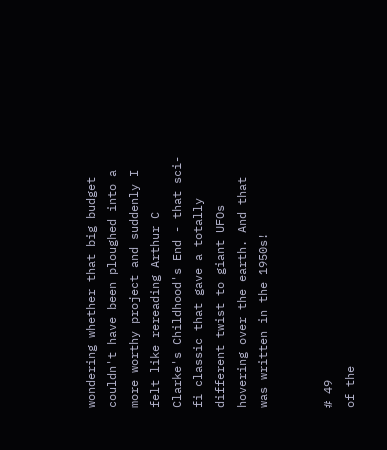wondering whether that big budget couldn't have been ploughed into a more worthy project and suddenly I felt like rereading Arthur C Clarke's Childhood's End - that sci-fi classic that gave a totally different twist to giant UFOs hovering over the earth. And that was written in the 1950s!


# 49
of the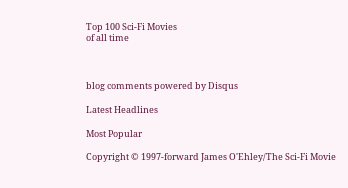Top 100 Sci-Fi Movies
of all time



blog comments powered by Disqus

Latest Headlines

Most Popular

Copyright © 1997-forward James O'Ehley/The Sci-Fi Movie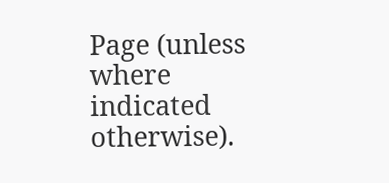Page (unless where indicated otherwise).